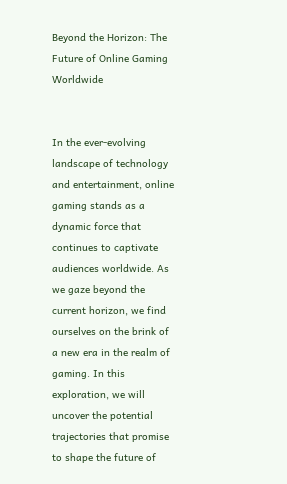Beyond the Horizon: The Future of Online Gaming Worldwide


In the ever-evolving landscape of technology and entertainment, online gaming stands as a dynamic force that continues to captivate audiences worldwide. As we gaze beyond the current horizon, we find ourselves on the brink of a new era in the realm of gaming. In this exploration, we will uncover the potential trajectories that promise to shape the future of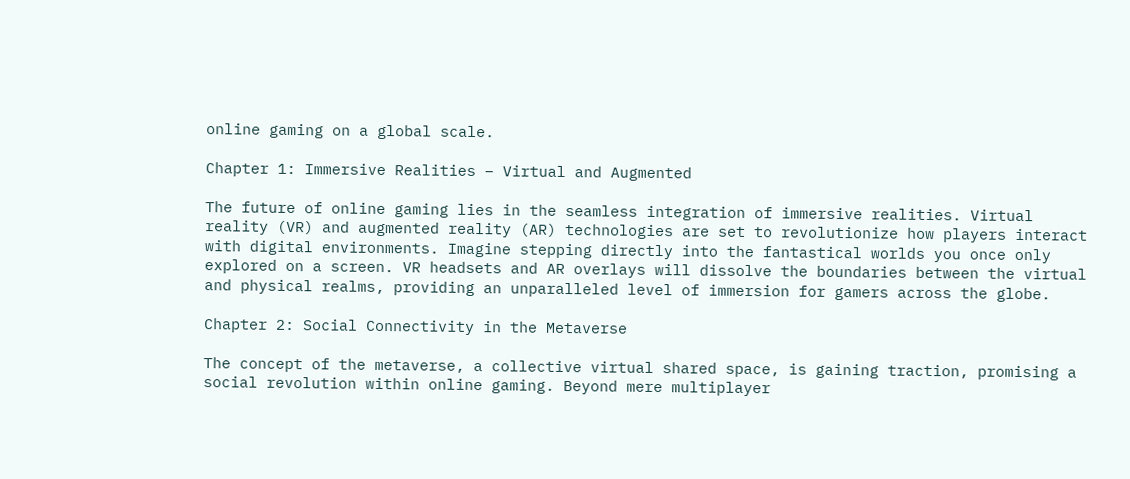online gaming on a global scale.

Chapter 1: Immersive Realities – Virtual and Augmented

The future of online gaming lies in the seamless integration of immersive realities. Virtual reality (VR) and augmented reality (AR) technologies are set to revolutionize how players interact with digital environments. Imagine stepping directly into the fantastical worlds you once only explored on a screen. VR headsets and AR overlays will dissolve the boundaries between the virtual and physical realms, providing an unparalleled level of immersion for gamers across the globe.

Chapter 2: Social Connectivity in the Metaverse

The concept of the metaverse, a collective virtual shared space, is gaining traction, promising a social revolution within online gaming. Beyond mere multiplayer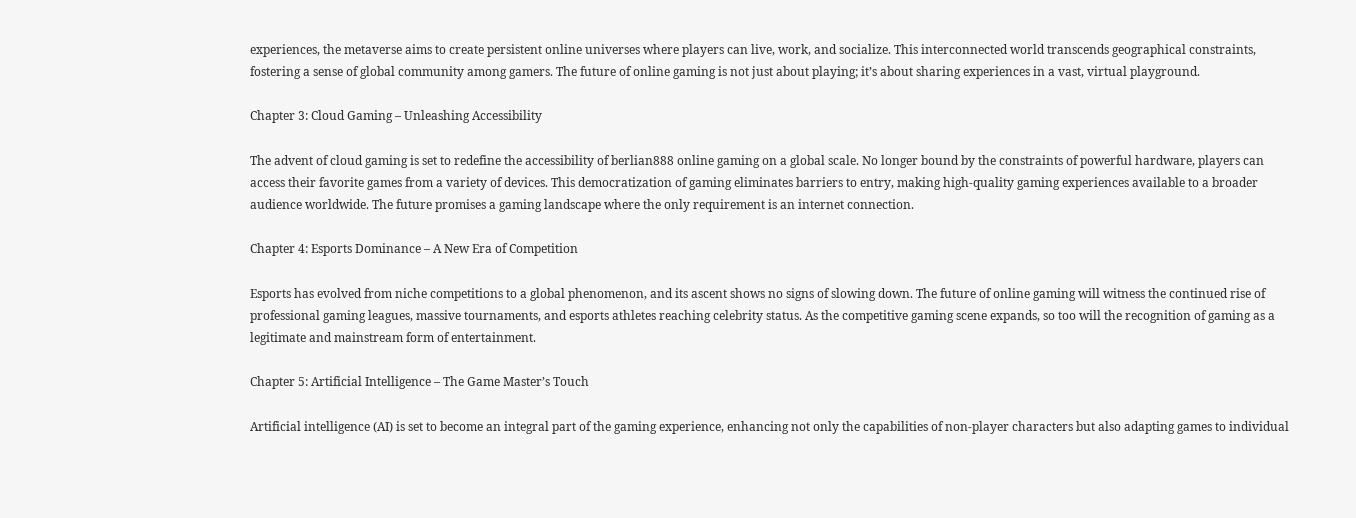experiences, the metaverse aims to create persistent online universes where players can live, work, and socialize. This interconnected world transcends geographical constraints, fostering a sense of global community among gamers. The future of online gaming is not just about playing; it’s about sharing experiences in a vast, virtual playground.

Chapter 3: Cloud Gaming – Unleashing Accessibility

The advent of cloud gaming is set to redefine the accessibility of berlian888 online gaming on a global scale. No longer bound by the constraints of powerful hardware, players can access their favorite games from a variety of devices. This democratization of gaming eliminates barriers to entry, making high-quality gaming experiences available to a broader audience worldwide. The future promises a gaming landscape where the only requirement is an internet connection.

Chapter 4: Esports Dominance – A New Era of Competition

Esports has evolved from niche competitions to a global phenomenon, and its ascent shows no signs of slowing down. The future of online gaming will witness the continued rise of professional gaming leagues, massive tournaments, and esports athletes reaching celebrity status. As the competitive gaming scene expands, so too will the recognition of gaming as a legitimate and mainstream form of entertainment.

Chapter 5: Artificial Intelligence – The Game Master’s Touch

Artificial intelligence (AI) is set to become an integral part of the gaming experience, enhancing not only the capabilities of non-player characters but also adapting games to individual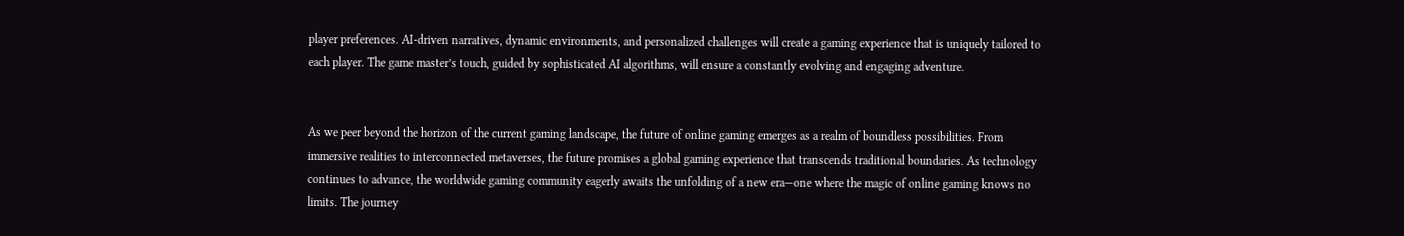player preferences. AI-driven narratives, dynamic environments, and personalized challenges will create a gaming experience that is uniquely tailored to each player. The game master’s touch, guided by sophisticated AI algorithms, will ensure a constantly evolving and engaging adventure.


As we peer beyond the horizon of the current gaming landscape, the future of online gaming emerges as a realm of boundless possibilities. From immersive realities to interconnected metaverses, the future promises a global gaming experience that transcends traditional boundaries. As technology continues to advance, the worldwide gaming community eagerly awaits the unfolding of a new era—one where the magic of online gaming knows no limits. The journey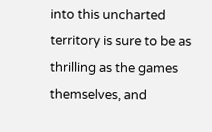into this uncharted territory is sure to be as thrilling as the games themselves, and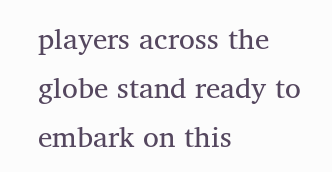players across the globe stand ready to embark on this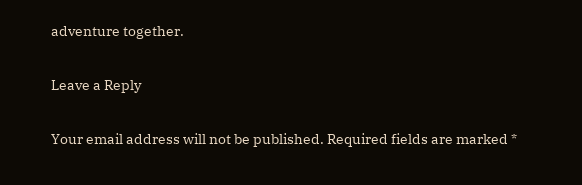adventure together.

Leave a Reply

Your email address will not be published. Required fields are marked *